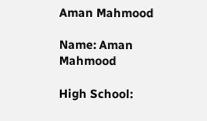Aman Mahmood

Name: Aman Mahmood

High School: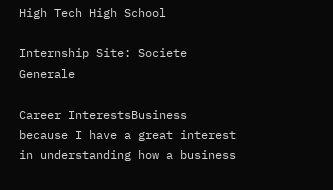High Tech High School

Internship Site: Societe Generale

Career InterestsBusiness because I have a great interest in understanding how a business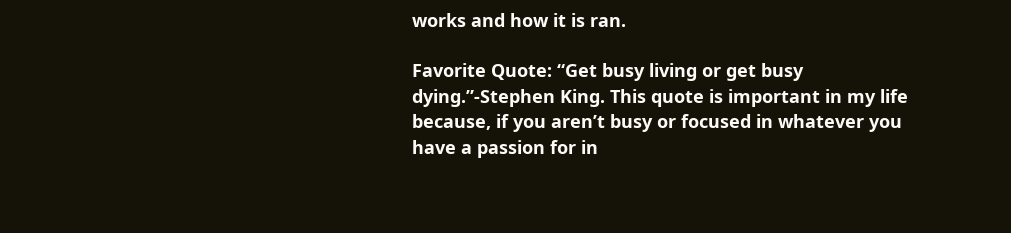works and how it is ran.

Favorite Quote: “Get busy living or get busy dying.”-Stephen King. This quote is important in my life because, if you aren’t busy or focused in whatever you have a passion for in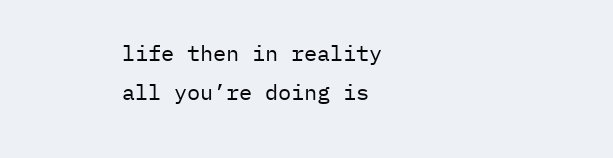life then in reality all you’re doing is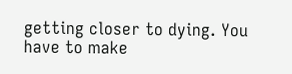getting closer to dying. You have to make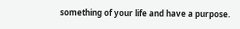something of your life and have a purpose.